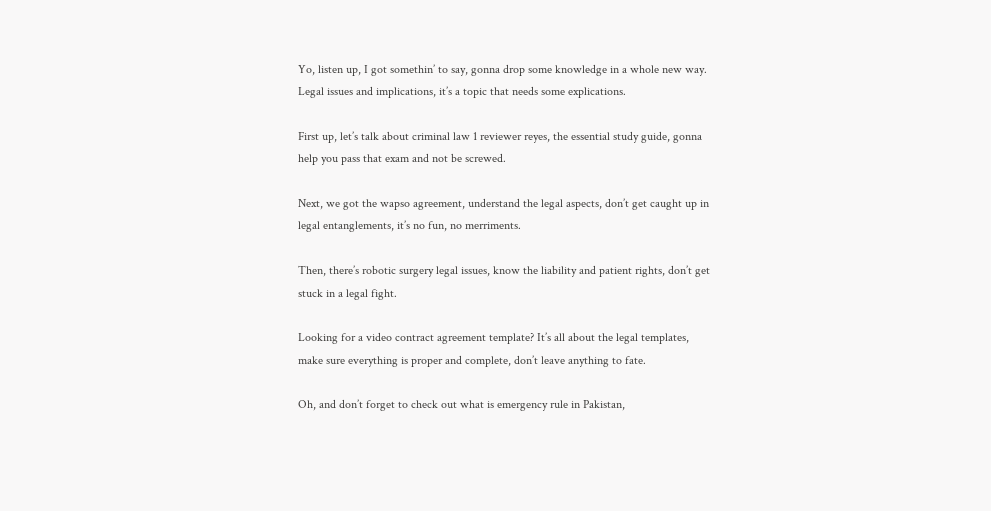Yo, listen up, I got somethin’ to say, gonna drop some knowledge in a whole new way. Legal issues and implications, it’s a topic that needs some explications.

First up, let’s talk about criminal law 1 reviewer reyes, the essential study guide, gonna help you pass that exam and not be screwed.

Next, we got the wapso agreement, understand the legal aspects, don’t get caught up in legal entanglements, it’s no fun, no merriments.

Then, there’s robotic surgery legal issues, know the liability and patient rights, don’t get stuck in a legal fight.

Looking for a video contract agreement template? It’s all about the legal templates, make sure everything is proper and complete, don’t leave anything to fate.

Oh, and don’t forget to check out what is emergency rule in Pakistan,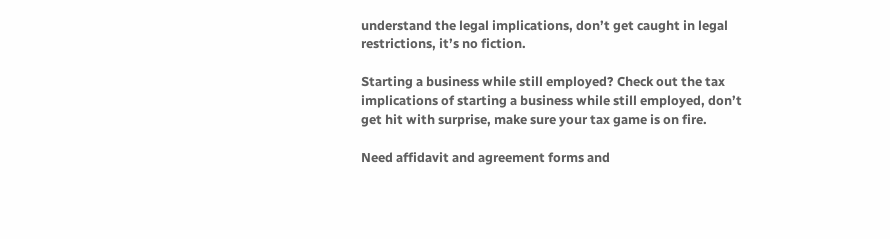understand the legal implications, don’t get caught in legal restrictions, it’s no fiction.

Starting a business while still employed? Check out the tax implications of starting a business while still employed, don’t get hit with surprise, make sure your tax game is on fire.

Need affidavit and agreement forms and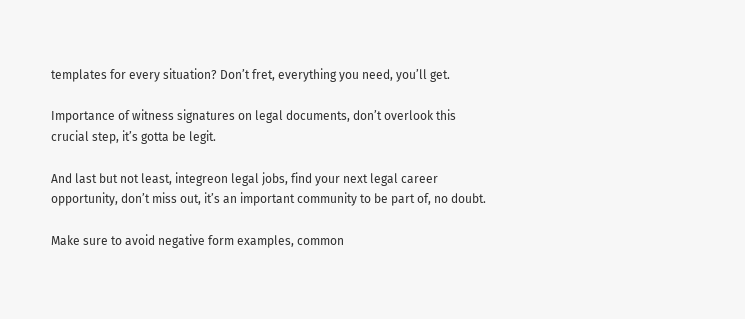templates for every situation? Don’t fret, everything you need, you’ll get.

Importance of witness signatures on legal documents, don’t overlook this crucial step, it’s gotta be legit.

And last but not least, integreon legal jobs, find your next legal career opportunity, don’t miss out, it’s an important community to be part of, no doubt.

Make sure to avoid negative form examples, common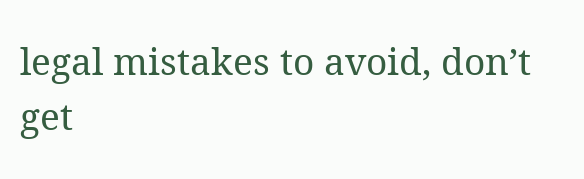legal mistakes to avoid, don’t get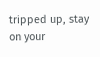tripped up, stay on your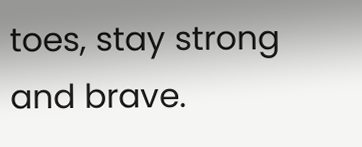toes, stay strong and brave.